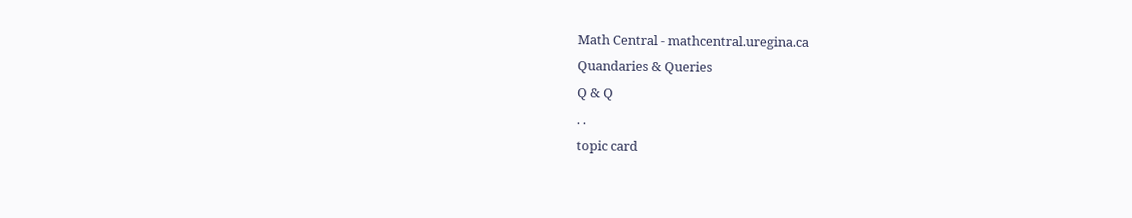Math Central - mathcentral.uregina.ca
Quandaries & Queries
Q & Q
. .
topic card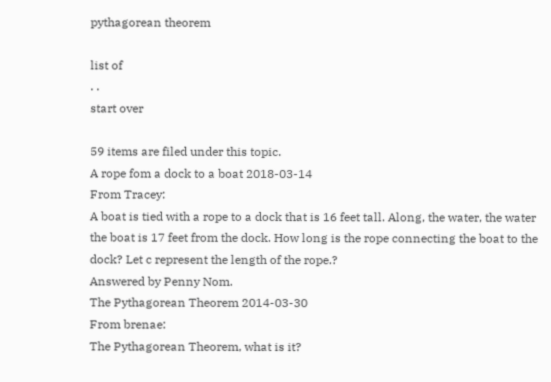pythagorean theorem

list of
. .
start over

59 items are filed under this topic.
A rope fom a dock to a boat 2018-03-14
From Tracey:
A boat is tied with a rope to a dock that is 16 feet tall. Along, the water, the water the boat is 17 feet from the dock. How long is the rope connecting the boat to the dock? Let c represent the length of the rope.?
Answered by Penny Nom.
The Pythagorean Theorem 2014-03-30
From brenae:
The Pythagorean Theorem, what is it?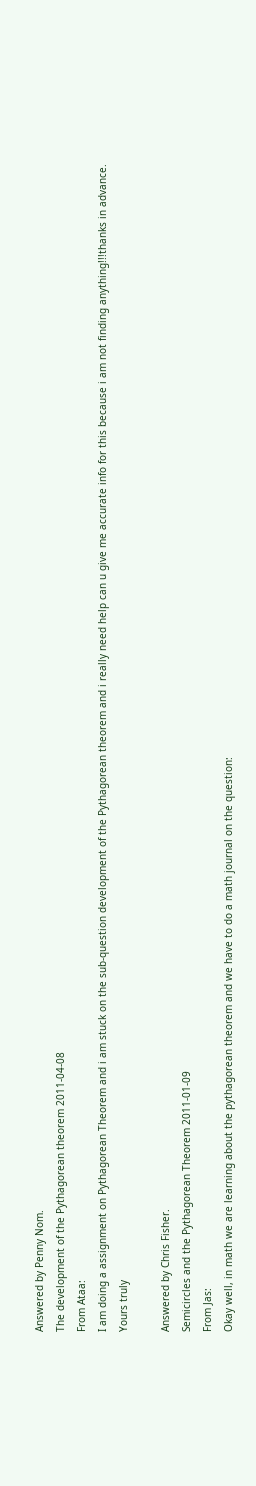Answered by Penny Nom.
The development of the Pythagorean theorem 2011-04-08
From Ataa:
I am doing a assignment on Pythagorean Theorem and i am stuck on the sub-question development of the Pythagorean theorem and i really need help can u give me accurate info for this because i am not finding anything!!!thanks in advance.
Yours truly

Answered by Chris Fisher.
Semicircles and the Pythagorean Theorem 2011-01-09
From Jas:
Okay well, in math we are learning about the pythagorean theorem and we have to do a math journal on the question: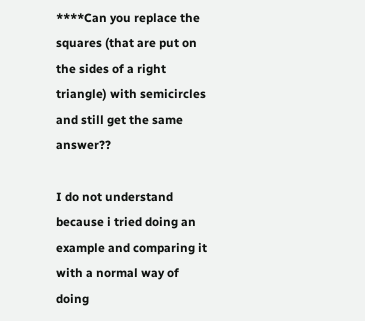****Can you replace the squares (that are put on the sides of a right triangle) with semicircles and still get the same answer??

I do not understand because i tried doing an example and comparing it with a normal way of doing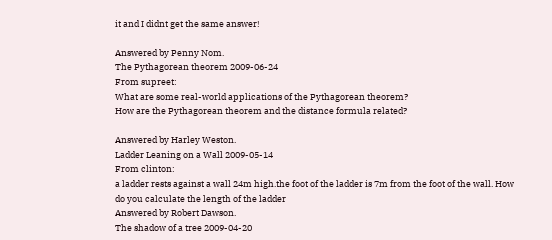it and I didnt get the same answer!

Answered by Penny Nom.
The Pythagorean theorem 2009-06-24
From supreet:
What are some real-world applications of the Pythagorean theorem?
How are the Pythagorean theorem and the distance formula related?

Answered by Harley Weston.
Ladder Leaning on a Wall 2009-05-14
From clinton:
a ladder rests against a wall 24m high.the foot of the ladder is 7m from the foot of the wall. How do you calculate the length of the ladder
Answered by Robert Dawson.
The shadow of a tree 2009-04-20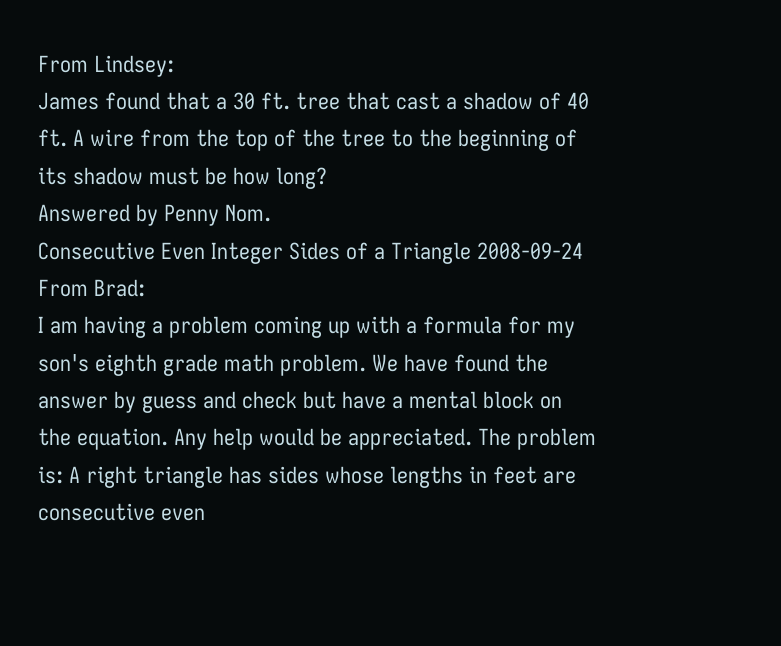From Lindsey:
James found that a 30 ft. tree that cast a shadow of 40 ft. A wire from the top of the tree to the beginning of its shadow must be how long?
Answered by Penny Nom.
Consecutive Even Integer Sides of a Triangle 2008-09-24
From Brad:
I am having a problem coming up with a formula for my son's eighth grade math problem. We have found the answer by guess and check but have a mental block on the equation. Any help would be appreciated. The problem is: A right triangle has sides whose lengths in feet are consecutive even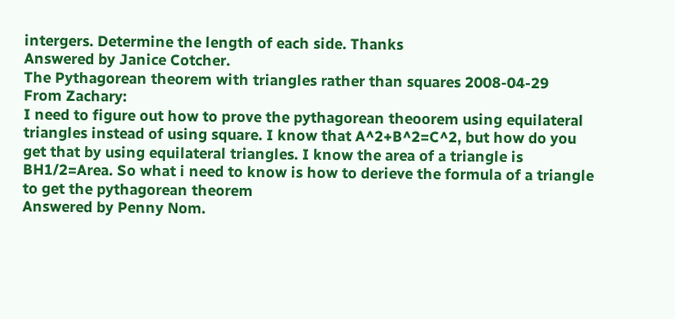intergers. Determine the length of each side. Thanks
Answered by Janice Cotcher.
The Pythagorean theorem with triangles rather than squares 2008-04-29
From Zachary:
I need to figure out how to prove the pythagorean theoorem using equilateral triangles instead of using square. I know that A^2+B^2=C^2, but how do you get that by using equilateral triangles. I know the area of a triangle is BH1/2=Area. So what i need to know is how to derieve the formula of a triangle to get the pythagorean theorem
Answered by Penny Nom.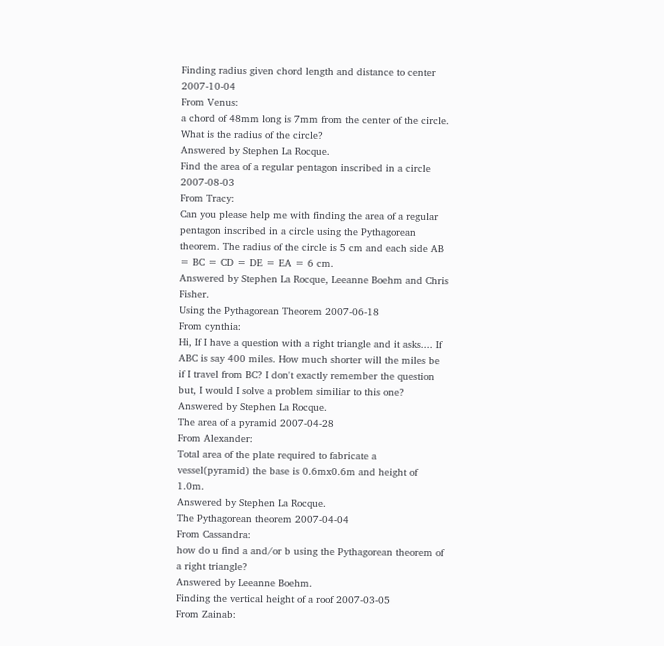Finding radius given chord length and distance to center 2007-10-04
From Venus:
a chord of 48mm long is 7mm from the center of the circle. What is the radius of the circle?
Answered by Stephen La Rocque.
Find the area of a regular pentagon inscribed in a circle 2007-08-03
From Tracy:
Can you please help me with finding the area of a regular pentagon inscribed in a circle using the Pythagorean theorem. The radius of the circle is 5 cm and each side AB = BC = CD = DE = EA = 6 cm.
Answered by Stephen La Rocque, Leeanne Boehm and Chris Fisher.
Using the Pythagorean Theorem 2007-06-18
From cynthia:
Hi, If I have a question with a right triangle and it asks.... If ABC is say 400 miles. How much shorter will the miles be if I travel from BC? I don't exactly remember the question but, I would I solve a problem similiar to this one?
Answered by Stephen La Rocque.
The area of a pyramid 2007-04-28
From Alexander:
Total area of the plate required to fabricate a vessel(pyramid) the base is 0.6mx0.6m and height of 1.0m.
Answered by Stephen La Rocque.
The Pythagorean theorem 2007-04-04
From Cassandra:
how do u find a and/or b using the Pythagorean theorem of a right triangle?
Answered by Leeanne Boehm.
Finding the vertical height of a roof 2007-03-05
From Zainab: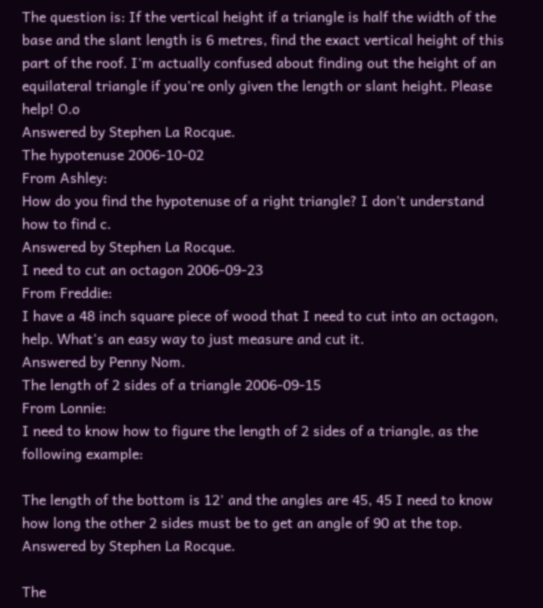The question is: If the vertical height if a triangle is half the width of the base and the slant length is 6 metres, find the exact vertical height of this part of the roof. I'm actually confused about finding out the height of an equilateral triangle if you're only given the length or slant height. Please help! O.o
Answered by Stephen La Rocque.
The hypotenuse 2006-10-02
From Ashley:
How do you find the hypotenuse of a right triangle? I don't understand how to find c.
Answered by Stephen La Rocque.
I need to cut an octagon 2006-09-23
From Freddie:
I have a 48 inch square piece of wood that I need to cut into an octagon, help. What's an easy way to just measure and cut it.
Answered by Penny Nom.
The length of 2 sides of a triangle 2006-09-15
From Lonnie:
I need to know how to figure the length of 2 sides of a triangle, as the following example:

The length of the bottom is 12' and the angles are 45, 45 I need to know how long the other 2 sides must be to get an angle of 90 at the top.
Answered by Stephen La Rocque.

The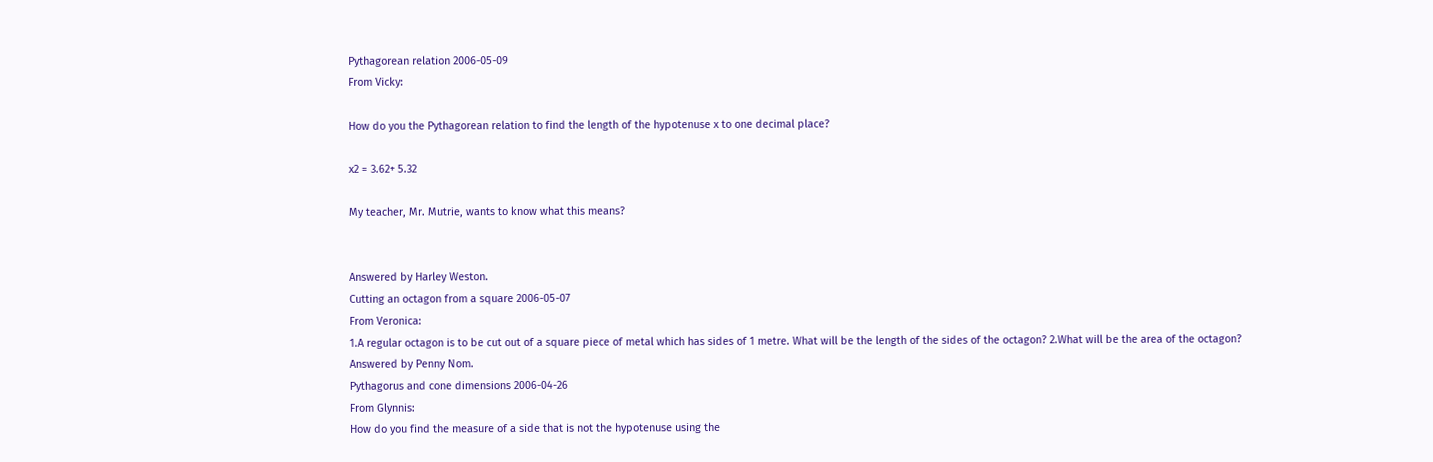Pythagorean relation 2006-05-09
From Vicky:

How do you the Pythagorean relation to find the length of the hypotenuse x to one decimal place?

x2 = 3.62+ 5.32

My teacher, Mr. Mutrie, wants to know what this means?


Answered by Harley Weston.
Cutting an octagon from a square 2006-05-07
From Veronica:
1.A regular octagon is to be cut out of a square piece of metal which has sides of 1 metre. What will be the length of the sides of the octagon? 2.What will be the area of the octagon?
Answered by Penny Nom.
Pythagorus and cone dimensions 2006-04-26
From Glynnis:
How do you find the measure of a side that is not the hypotenuse using the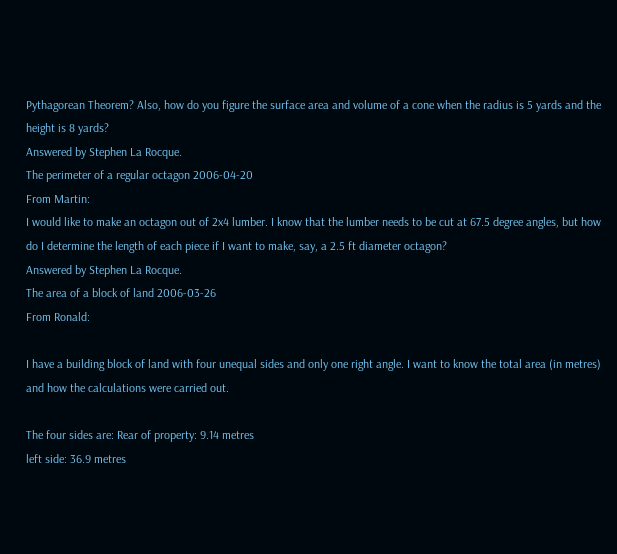Pythagorean Theorem? Also, how do you figure the surface area and volume of a cone when the radius is 5 yards and the height is 8 yards?
Answered by Stephen La Rocque.
The perimeter of a regular octagon 2006-04-20
From Martin:
I would like to make an octagon out of 2x4 lumber. I know that the lumber needs to be cut at 67.5 degree angles, but how do I determine the length of each piece if I want to make, say, a 2.5 ft diameter octagon?
Answered by Stephen La Rocque.
The area of a block of land 2006-03-26
From Ronald:

I have a building block of land with four unequal sides and only one right angle. I want to know the total area (in metres) and how the calculations were carried out.

The four sides are: Rear of property: 9.14 metres
left side: 36.9 metres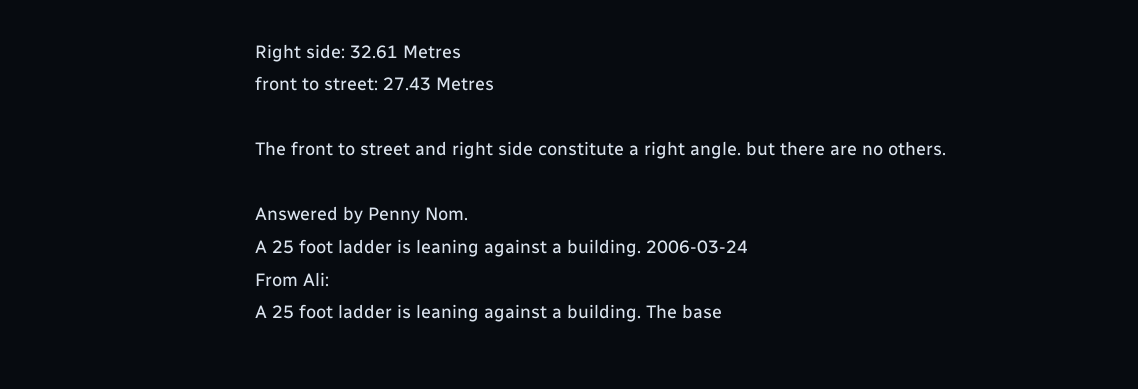Right side: 32.61 Metres
front to street: 27.43 Metres

The front to street and right side constitute a right angle. but there are no others.

Answered by Penny Nom.
A 25 foot ladder is leaning against a building. 2006-03-24
From Ali:
A 25 foot ladder is leaning against a building. The base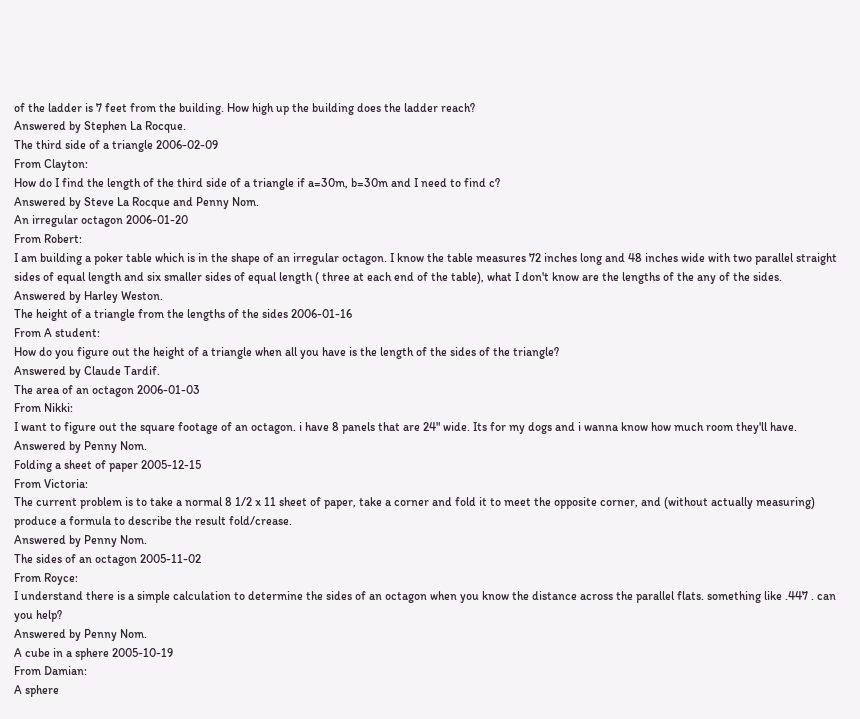of the ladder is 7 feet from the building. How high up the building does the ladder reach?
Answered by Stephen La Rocque.
The third side of a triangle 2006-02-09
From Clayton:
How do I find the length of the third side of a triangle if a=30m, b=30m and I need to find c?
Answered by Steve La Rocque and Penny Nom.
An irregular octagon 2006-01-20
From Robert:
I am building a poker table which is in the shape of an irregular octagon. I know the table measures 72 inches long and 48 inches wide with two parallel straight sides of equal length and six smaller sides of equal length ( three at each end of the table), what I don't know are the lengths of the any of the sides.
Answered by Harley Weston.
The height of a triangle from the lengths of the sides 2006-01-16
From A student:
How do you figure out the height of a triangle when all you have is the length of the sides of the triangle?
Answered by Claude Tardif.
The area of an octagon 2006-01-03
From Nikki:
I want to figure out the square footage of an octagon. i have 8 panels that are 24" wide. Its for my dogs and i wanna know how much room they'll have.
Answered by Penny Nom.
Folding a sheet of paper 2005-12-15
From Victoria:
The current problem is to take a normal 8 1/2 x 11 sheet of paper, take a corner and fold it to meet the opposite corner, and (without actually measuring) produce a formula to describe the result fold/crease.
Answered by Penny Nom.
The sides of an octagon 2005-11-02
From Royce:
I understand there is a simple calculation to determine the sides of an octagon when you know the distance across the parallel flats. something like .447 . can you help?
Answered by Penny Nom.
A cube in a sphere 2005-10-19
From Damian:
A sphere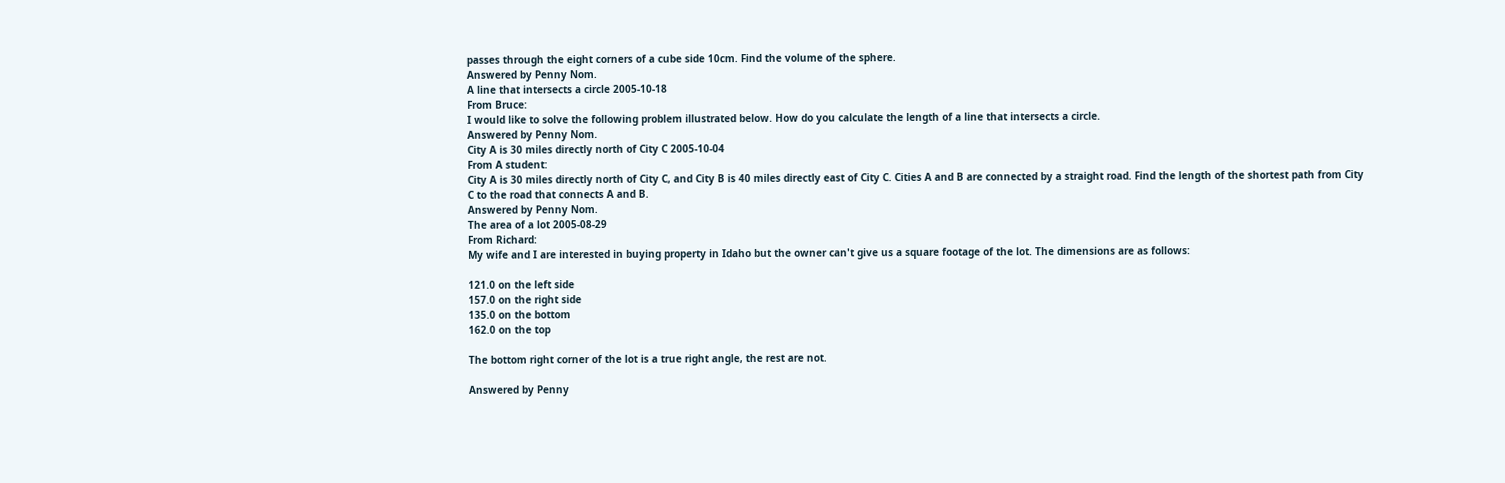passes through the eight corners of a cube side 10cm. Find the volume of the sphere.
Answered by Penny Nom.
A line that intersects a circle 2005-10-18
From Bruce:
I would like to solve the following problem illustrated below. How do you calculate the length of a line that intersects a circle.
Answered by Penny Nom.
City A is 30 miles directly north of City C 2005-10-04
From A student:
City A is 30 miles directly north of City C, and City B is 40 miles directly east of City C. Cities A and B are connected by a straight road. Find the length of the shortest path from City C to the road that connects A and B.
Answered by Penny Nom.
The area of a lot 2005-08-29
From Richard:
My wife and I are interested in buying property in Idaho but the owner can't give us a square footage of the lot. The dimensions are as follows:

121.0 on the left side
157.0 on the right side
135.0 on the bottom
162.0 on the top

The bottom right corner of the lot is a true right angle, the rest are not.

Answered by Penny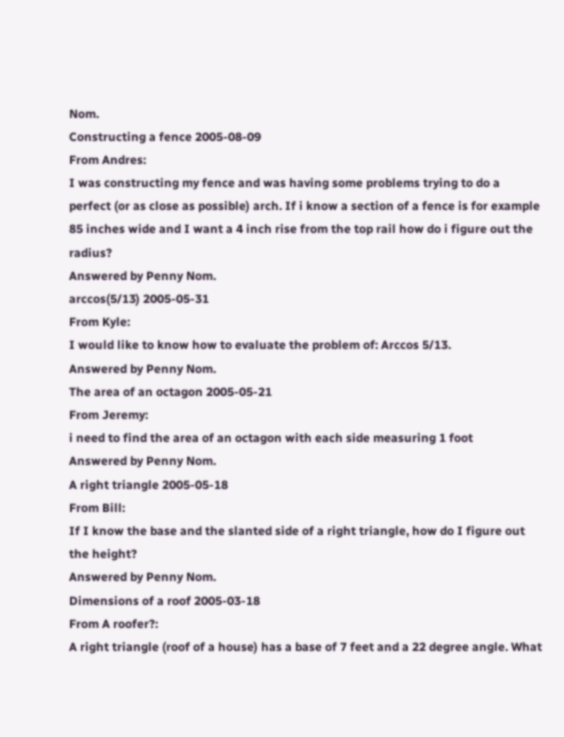Nom.
Constructing a fence 2005-08-09
From Andres:
I was constructing my fence and was having some problems trying to do a perfect (or as close as possible) arch. If i know a section of a fence is for example 85 inches wide and I want a 4 inch rise from the top rail how do i figure out the radius?
Answered by Penny Nom.
arccos(5/13) 2005-05-31
From Kyle:
I would like to know how to evaluate the problem of: Arccos 5/13.
Answered by Penny Nom.
The area of an octagon 2005-05-21
From Jeremy:
i need to find the area of an octagon with each side measuring 1 foot
Answered by Penny Nom.
A right triangle 2005-05-18
From Bill:
If I know the base and the slanted side of a right triangle, how do I figure out the height?
Answered by Penny Nom.
Dimensions of a roof 2005-03-18
From A roofer?:
A right triangle (roof of a house) has a base of 7 feet and a 22 degree angle. What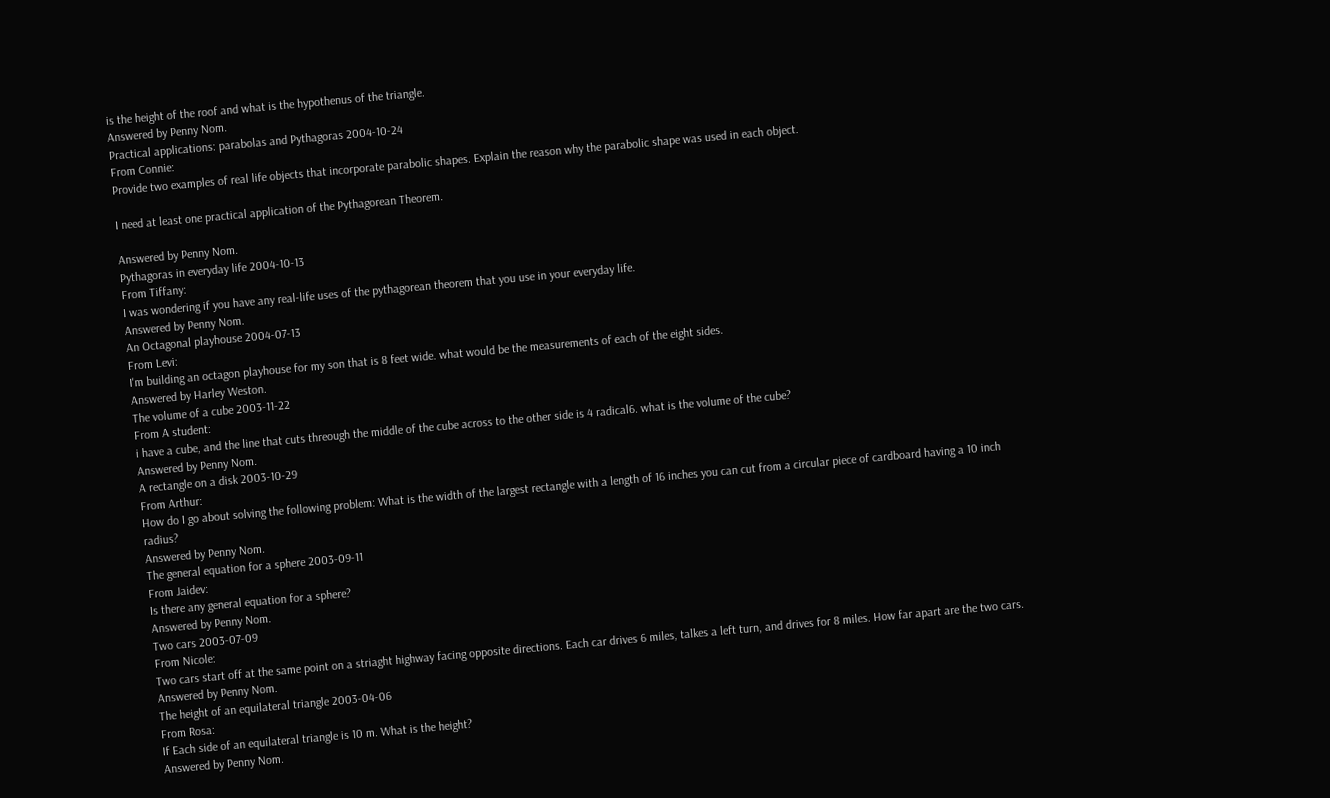is the height of the roof and what is the hypothenus of the triangle.
Answered by Penny Nom.
Practical applications: parabolas and Pythagoras 2004-10-24
From Connie:
Provide two examples of real life objects that incorporate parabolic shapes. Explain the reason why the parabolic shape was used in each object.

I need at least one practical application of the Pythagorean Theorem.

Answered by Penny Nom.
Pythagoras in everyday life 2004-10-13
From Tiffany:
I was wondering if you have any real-life uses of the pythagorean theorem that you use in your everyday life.
Answered by Penny Nom.
An Octagonal playhouse 2004-07-13
From Levi:
I'm building an octagon playhouse for my son that is 8 feet wide. what would be the measurements of each of the eight sides.
Answered by Harley Weston.
The volume of a cube 2003-11-22
From A student:
i have a cube, and the line that cuts threough the middle of the cube across to the other side is 4 radical6. what is the volume of the cube?
Answered by Penny Nom.
A rectangle on a disk 2003-10-29
From Arthur:
How do I go about solving the following problem: What is the width of the largest rectangle with a length of 16 inches you can cut from a circular piece of cardboard having a 10 inch radius?
Answered by Penny Nom.
The general equation for a sphere 2003-09-11
From Jaidev:
Is there any general equation for a sphere?
Answered by Penny Nom.
Two cars 2003-07-09
From Nicole:
Two cars start off at the same point on a striaght highway facing opposite directions. Each car drives 6 miles, talkes a left turn, and drives for 8 miles. How far apart are the two cars.
Answered by Penny Nom.
The height of an equilateral triangle 2003-04-06
From Rosa:
If Each side of an equilateral triangle is 10 m. What is the height?
Answered by Penny Nom.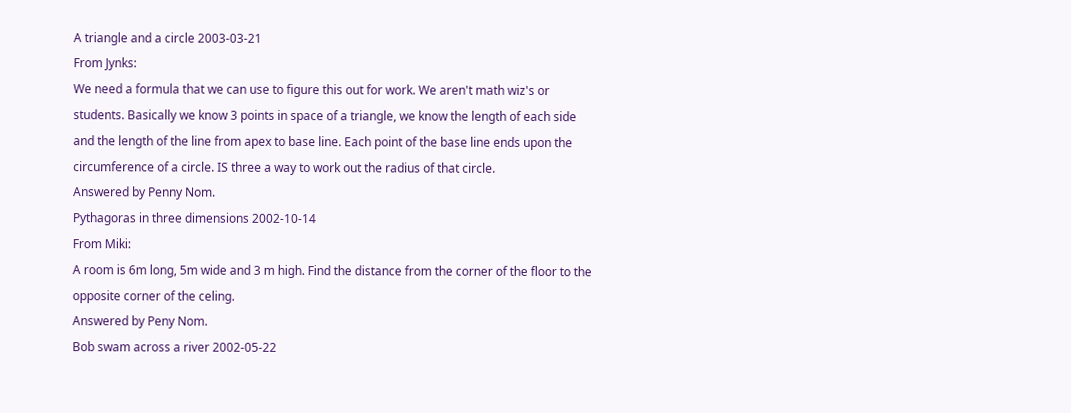A triangle and a circle 2003-03-21
From Jynks:
We need a formula that we can use to figure this out for work. We aren't math wiz's or students. Basically we know 3 points in space of a triangle, we know the length of each side and the length of the line from apex to base line. Each point of the base line ends upon the circumference of a circle. IS three a way to work out the radius of that circle.
Answered by Penny Nom.
Pythagoras in three dimensions 2002-10-14
From Miki:
A room is 6m long, 5m wide and 3 m high. Find the distance from the corner of the floor to the opposite corner of the celing.
Answered by Peny Nom.
Bob swam across a river 2002-05-22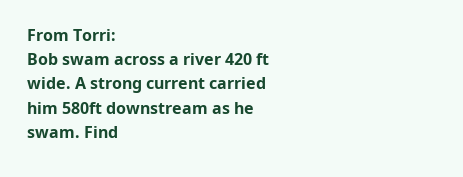From Torri:
Bob swam across a river 420 ft wide. A strong current carried him 580ft downstream as he swam. Find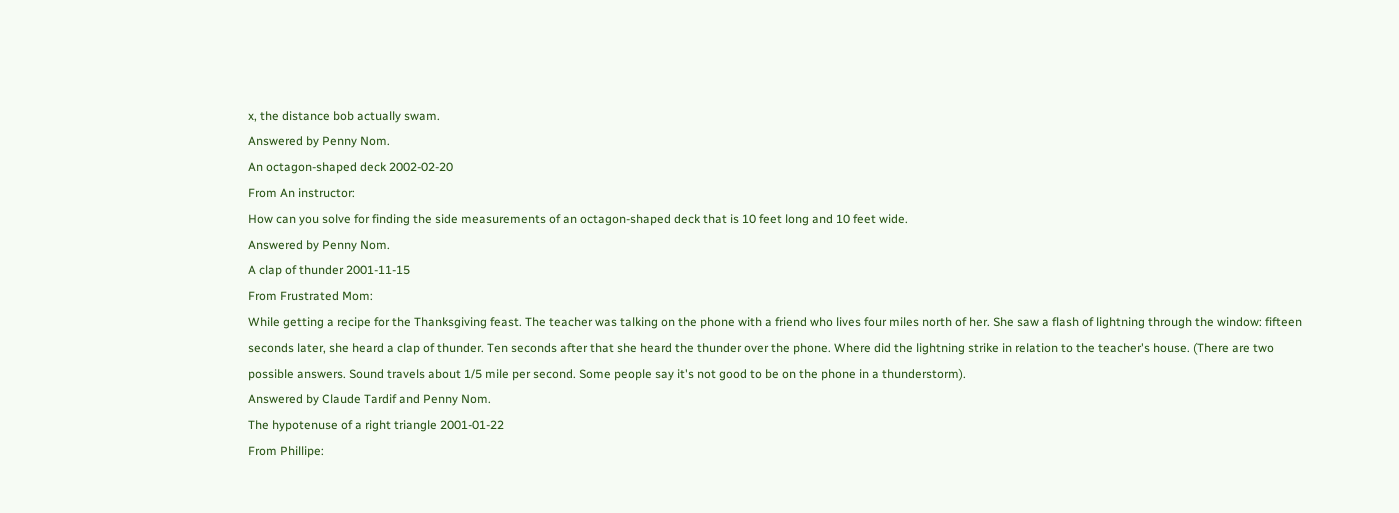x, the distance bob actually swam.
Answered by Penny Nom.
An octagon-shaped deck 2002-02-20
From An instructor:
How can you solve for finding the side measurements of an octagon-shaped deck that is 10 feet long and 10 feet wide.
Answered by Penny Nom.
A clap of thunder 2001-11-15
From Frustrated Mom:
While getting a recipe for the Thanksgiving feast. The teacher was talking on the phone with a friend who lives four miles north of her. She saw a flash of lightning through the window: fifteen seconds later, she heard a clap of thunder. Ten seconds after that she heard the thunder over the phone. Where did the lightning strike in relation to the teacher's house. (There are two possible answers. Sound travels about 1/5 mile per second. Some people say it's not good to be on the phone in a thunderstorm).
Answered by Claude Tardif and Penny Nom.
The hypotenuse of a right triangle 2001-01-22
From Phillipe: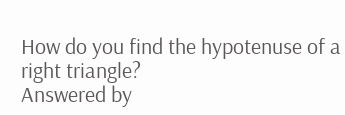How do you find the hypotenuse of a right triangle?
Answered by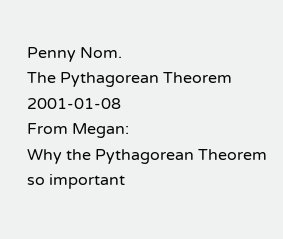Penny Nom.
The Pythagorean Theorem 2001-01-08
From Megan:
Why the Pythagorean Theorem so important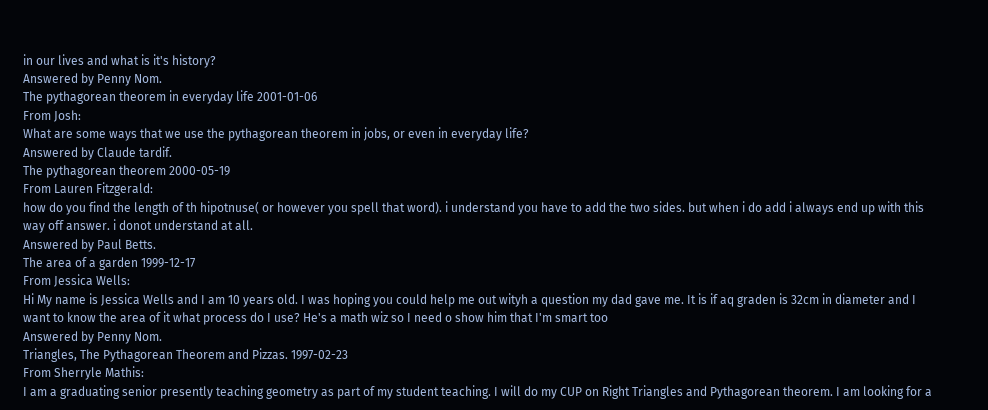in our lives and what is it's history?
Answered by Penny Nom.
The pythagorean theorem in everyday life 2001-01-06
From Josh:
What are some ways that we use the pythagorean theorem in jobs, or even in everyday life?
Answered by Claude tardif.
The pythagorean theorem 2000-05-19
From Lauren Fitzgerald:
how do you find the length of th hipotnuse( or however you spell that word). i understand you have to add the two sides. but when i do add i always end up with this way off answer. i donot understand at all.
Answered by Paul Betts.
The area of a garden 1999-12-17
From Jessica Wells:
Hi My name is Jessica Wells and I am 10 years old. I was hoping you could help me out wityh a question my dad gave me. It is if aq graden is 32cm in diameter and I want to know the area of it what process do I use? He's a math wiz so I need o show him that I'm smart too
Answered by Penny Nom.
Triangles, The Pythagorean Theorem and Pizzas. 1997-02-23
From Sherryle Mathis:
I am a graduating senior presently teaching geometry as part of my student teaching. I will do my CUP on Right Triangles and Pythagorean theorem. I am looking for a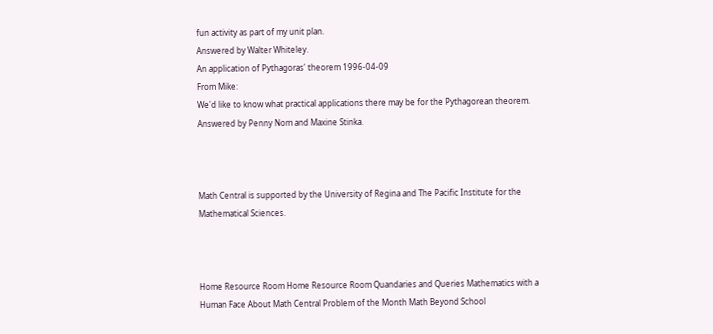fun activity as part of my unit plan.
Answered by Walter Whiteley.
An application of Pythagoras' theorem 1996-04-09
From Mike:
We'd like to know what practical applications there may be for the Pythagorean theorem.
Answered by Penny Nom and Maxine Stinka.



Math Central is supported by the University of Regina and The Pacific Institute for the Mathematical Sciences.



Home Resource Room Home Resource Room Quandaries and Queries Mathematics with a Human Face About Math Central Problem of the Month Math Beyond School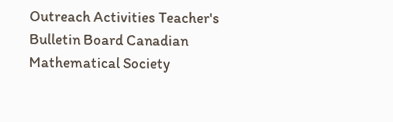Outreach Activities Teacher's Bulletin Board Canadian Mathematical Society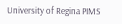University of Regina PIMS